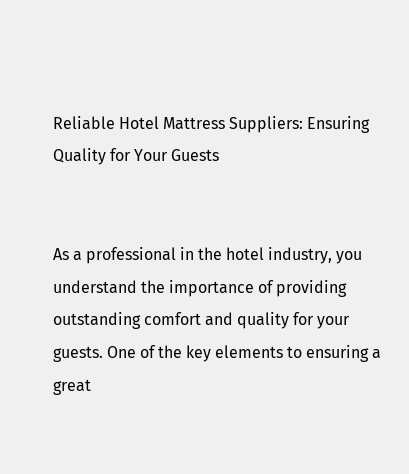Reliable Hotel Mattress Suppliers: Ensuring Quality for Your Guests


As a professional in the hotel industry, you understand the importance of providing outstanding comfort and quality for your guests. One of the key elements to ensuring a great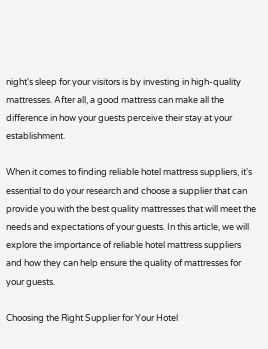night's sleep for your visitors is by investing in high-quality mattresses. After all, a good mattress can make all the difference in how your guests perceive their stay at your establishment.

When it comes to finding reliable hotel mattress suppliers, it's essential to do your research and choose a supplier that can provide you with the best quality mattresses that will meet the needs and expectations of your guests. In this article, we will explore the importance of reliable hotel mattress suppliers and how they can help ensure the quality of mattresses for your guests.

Choosing the Right Supplier for Your Hotel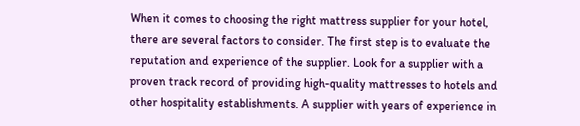When it comes to choosing the right mattress supplier for your hotel, there are several factors to consider. The first step is to evaluate the reputation and experience of the supplier. Look for a supplier with a proven track record of providing high-quality mattresses to hotels and other hospitality establishments. A supplier with years of experience in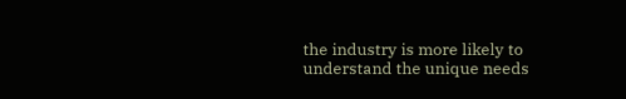the industry is more likely to understand the unique needs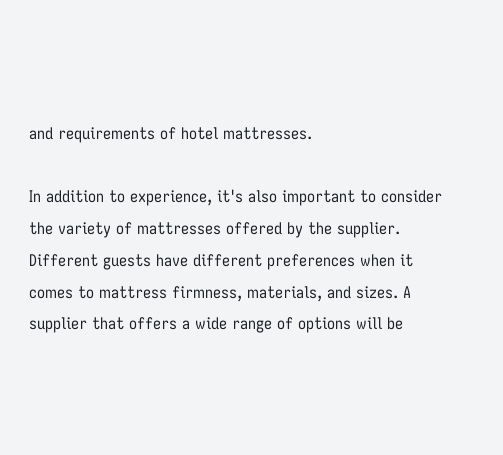and requirements of hotel mattresses.

In addition to experience, it's also important to consider the variety of mattresses offered by the supplier. Different guests have different preferences when it comes to mattress firmness, materials, and sizes. A supplier that offers a wide range of options will be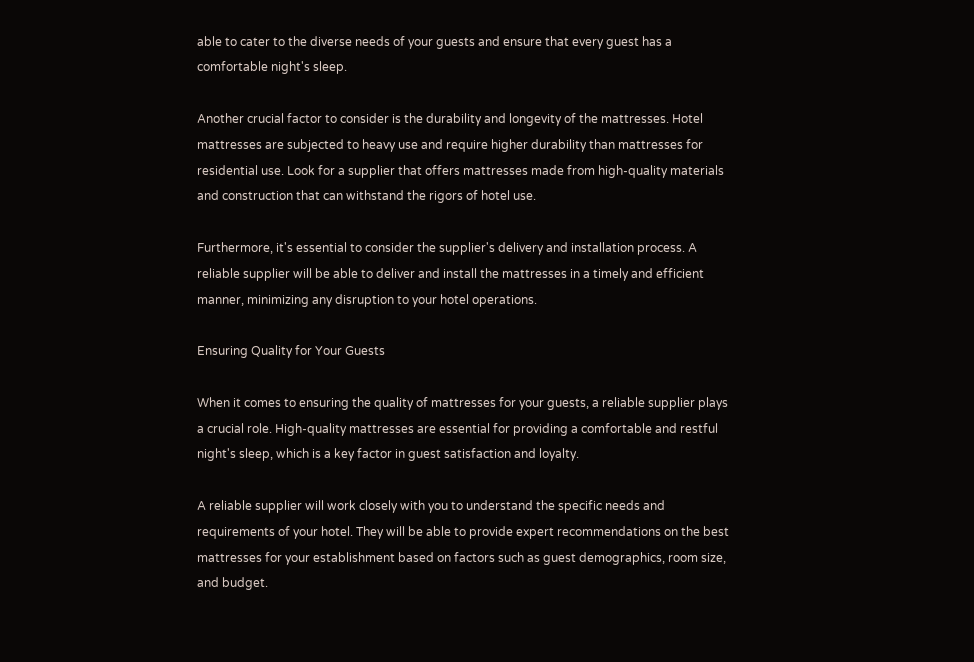able to cater to the diverse needs of your guests and ensure that every guest has a comfortable night's sleep.

Another crucial factor to consider is the durability and longevity of the mattresses. Hotel mattresses are subjected to heavy use and require higher durability than mattresses for residential use. Look for a supplier that offers mattresses made from high-quality materials and construction that can withstand the rigors of hotel use.

Furthermore, it's essential to consider the supplier's delivery and installation process. A reliable supplier will be able to deliver and install the mattresses in a timely and efficient manner, minimizing any disruption to your hotel operations.

Ensuring Quality for Your Guests

When it comes to ensuring the quality of mattresses for your guests, a reliable supplier plays a crucial role. High-quality mattresses are essential for providing a comfortable and restful night's sleep, which is a key factor in guest satisfaction and loyalty.

A reliable supplier will work closely with you to understand the specific needs and requirements of your hotel. They will be able to provide expert recommendations on the best mattresses for your establishment based on factors such as guest demographics, room size, and budget.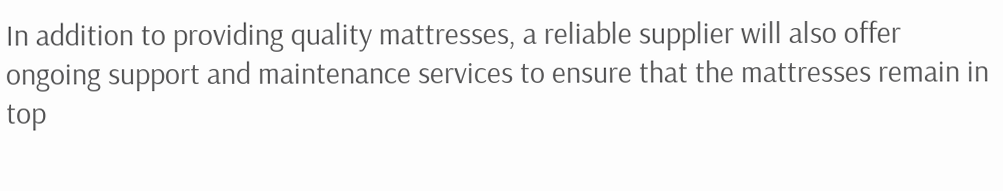In addition to providing quality mattresses, a reliable supplier will also offer ongoing support and maintenance services to ensure that the mattresses remain in top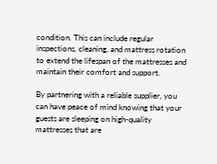condition. This can include regular inspections, cleaning, and mattress rotation to extend the lifespan of the mattresses and maintain their comfort and support.

By partnering with a reliable supplier, you can have peace of mind knowing that your guests are sleeping on high-quality mattresses that are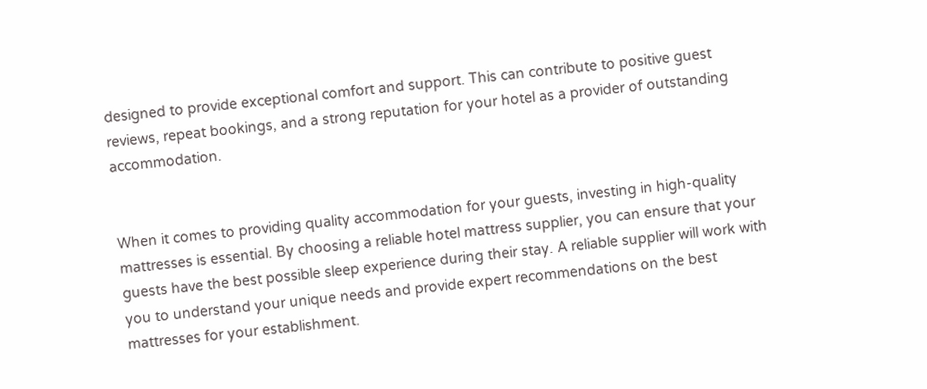designed to provide exceptional comfort and support. This can contribute to positive guest reviews, repeat bookings, and a strong reputation for your hotel as a provider of outstanding accommodation.


When it comes to providing quality accommodation for your guests, investing in high-quality mattresses is essential. By choosing a reliable hotel mattress supplier, you can ensure that your guests have the best possible sleep experience during their stay. A reliable supplier will work with you to understand your unique needs and provide expert recommendations on the best mattresses for your establishment.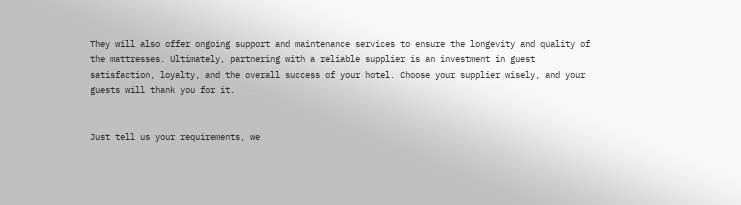They will also offer ongoing support and maintenance services to ensure the longevity and quality of the mattresses. Ultimately, partnering with a reliable supplier is an investment in guest satisfaction, loyalty, and the overall success of your hotel. Choose your supplier wisely, and your guests will thank you for it.


Just tell us your requirements, we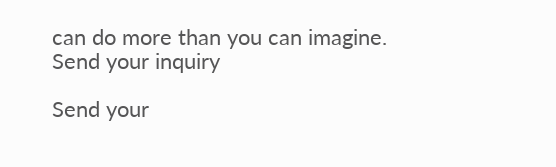can do more than you can imagine.
Send your inquiry

Send your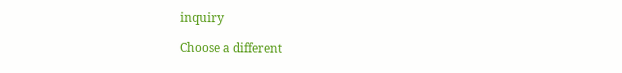inquiry

Choose a different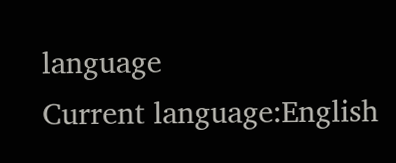language
Current language:English